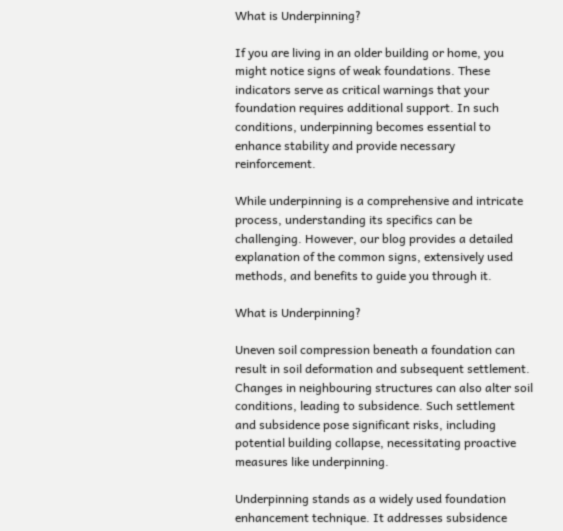What is Underpinning?

If you are living in an older building or home, you might notice signs of weak foundations. These indicators serve as critical warnings that your foundation requires additional support. In such conditions, underpinning becomes essential to enhance stability and provide necessary reinforcement.

While underpinning is a comprehensive and intricate process, understanding its specifics can be challenging. However, our blog provides a detailed explanation of the common signs, extensively used methods, and benefits to guide you through it.

What is Underpinning?

Uneven soil compression beneath a foundation can result in soil deformation and subsequent settlement. Changes in neighbouring structures can also alter soil conditions, leading to subsidence. Such settlement and subsidence pose significant risks, including potential building collapse, necessitating proactive measures like underpinning.

Underpinning stands as a widely used foundation enhancement technique. It addresses subsidence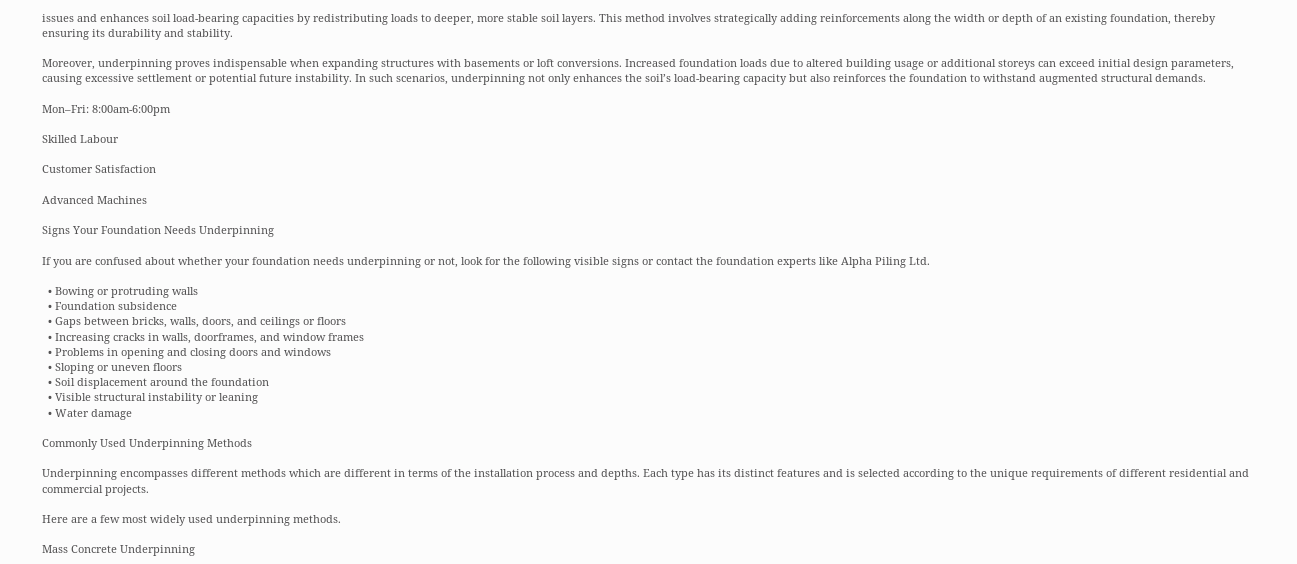issues and enhances soil load-bearing capacities by redistributing loads to deeper, more stable soil layers. This method involves strategically adding reinforcements along the width or depth of an existing foundation, thereby ensuring its durability and stability.

Moreover, underpinning proves indispensable when expanding structures with basements or loft conversions. Increased foundation loads due to altered building usage or additional storeys can exceed initial design parameters, causing excessive settlement or potential future instability. In such scenarios, underpinning not only enhances the soil’s load-bearing capacity but also reinforces the foundation to withstand augmented structural demands.

Mon–Fri: 8:00am-6:00pm

Skilled Labour

Customer Satisfaction

Advanced Machines

Signs Your Foundation Needs Underpinning

If you are confused about whether your foundation needs underpinning or not, look for the following visible signs or contact the foundation experts like Alpha Piling Ltd.

  • Bowing or protruding walls
  • Foundation subsidence
  • Gaps between bricks, walls, doors, and ceilings or floors
  • Increasing cracks in walls, doorframes, and window frames
  • Problems in opening and closing doors and windows
  • Sloping or uneven floors
  • Soil displacement around the foundation
  • Visible structural instability or leaning
  • Water damage

Commonly Used Underpinning Methods

Underpinning encompasses different methods which are different in terms of the installation process and depths. Each type has its distinct features and is selected according to the unique requirements of different residential and commercial projects.

Here are a few most widely used underpinning methods.

Mass Concrete Underpinning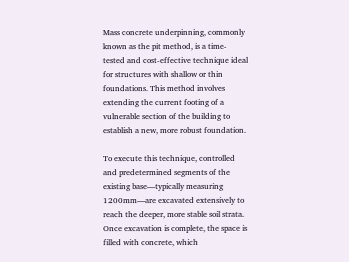Mass concrete underpinning, commonly known as the pit method, is a time-tested and cost-effective technique ideal for structures with shallow or thin foundations. This method involves extending the current footing of a vulnerable section of the building to establish a new, more robust foundation.

To execute this technique, controlled and predetermined segments of the existing base—typically measuring 1200mm—are excavated extensively to reach the deeper, more stable soil strata. Once excavation is complete, the space is filled with concrete, which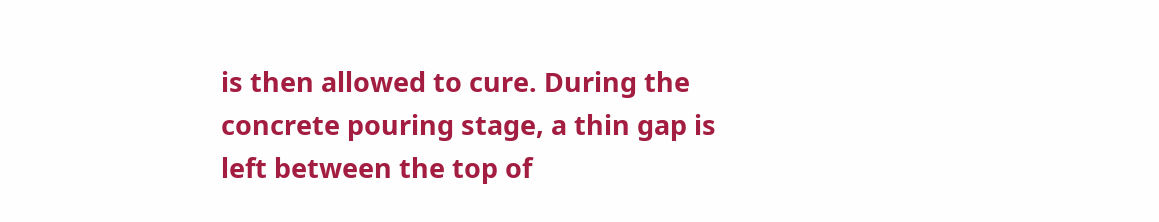is then allowed to cure. During the concrete pouring stage, a thin gap is left between the top of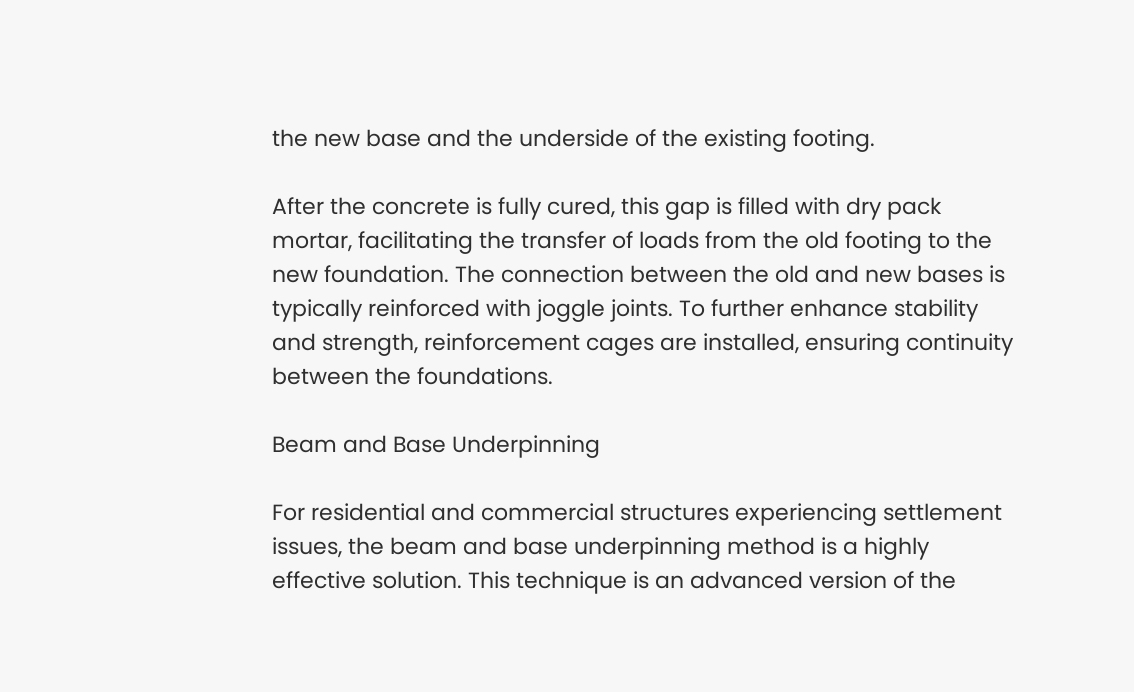the new base and the underside of the existing footing.

After the concrete is fully cured, this gap is filled with dry pack mortar, facilitating the transfer of loads from the old footing to the new foundation. The connection between the old and new bases is typically reinforced with joggle joints. To further enhance stability and strength, reinforcement cages are installed, ensuring continuity between the foundations.

Beam and Base Underpinning

For residential and commercial structures experiencing settlement issues, the beam and base underpinning method is a highly effective solution. This technique is an advanced version of the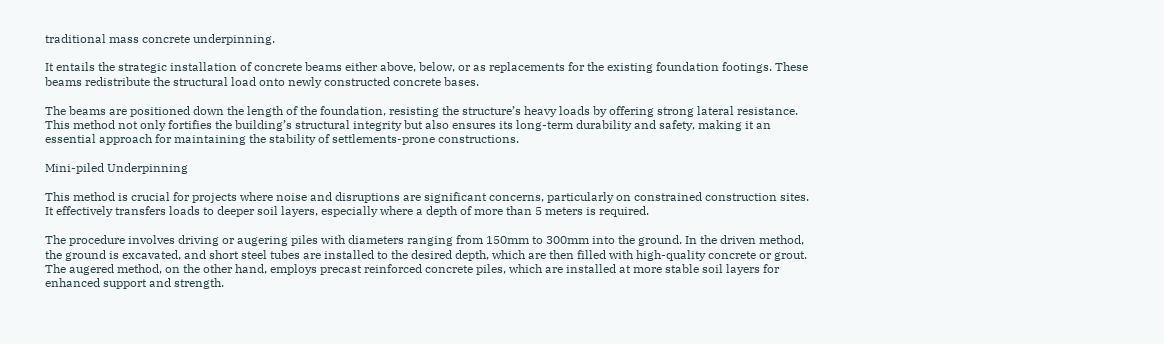traditional mass concrete underpinning.

It entails the strategic installation of concrete beams either above, below, or as replacements for the existing foundation footings. These beams redistribute the structural load onto newly constructed concrete bases.

The beams are positioned down the length of the foundation, resisting the structure’s heavy loads by offering strong lateral resistance. This method not only fortifies the building’s structural integrity but also ensures its long-term durability and safety, making it an essential approach for maintaining the stability of settlements-prone constructions.

Mini-piled Underpinning

This method is crucial for projects where noise and disruptions are significant concerns, particularly on constrained construction sites. It effectively transfers loads to deeper soil layers, especially where a depth of more than 5 meters is required.

The procedure involves driving or augering piles with diameters ranging from 150mm to 300mm into the ground. In the driven method, the ground is excavated, and short steel tubes are installed to the desired depth, which are then filled with high-quality concrete or grout. The augered method, on the other hand, employs precast reinforced concrete piles, which are installed at more stable soil layers for enhanced support and strength.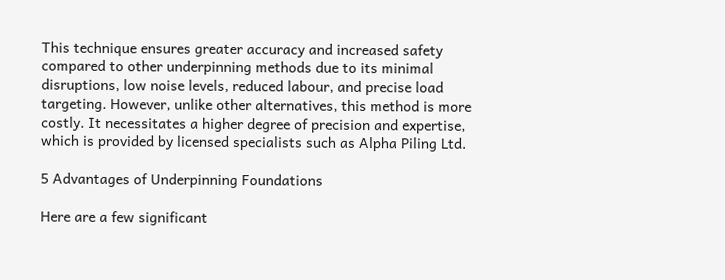This technique ensures greater accuracy and increased safety compared to other underpinning methods due to its minimal disruptions, low noise levels, reduced labour, and precise load targeting. However, unlike other alternatives, this method is more costly. It necessitates a higher degree of precision and expertise, which is provided by licensed specialists such as Alpha Piling Ltd.

5 Advantages of Underpinning Foundations

Here are a few significant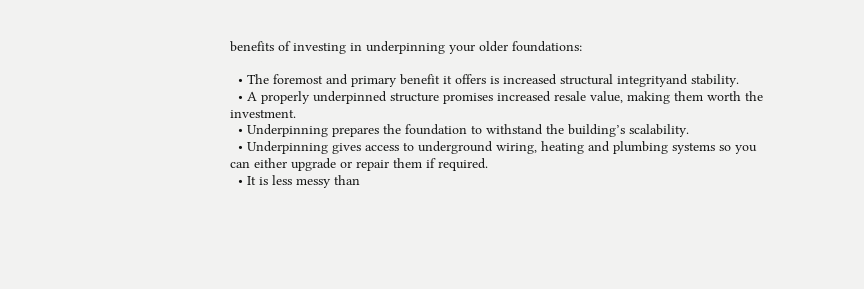benefits of investing in underpinning your older foundations:

  • The foremost and primary benefit it offers is increased structural integrityand stability.
  • A properly underpinned structure promises increased resale value, making them worth the investment.
  • Underpinning prepares the foundation to withstand the building’s scalability.
  • Underpinning gives access to underground wiring, heating and plumbing systems so you can either upgrade or repair them if required.
  • It is less messy than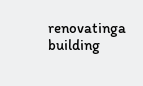renovatinga building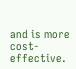and is more cost-effective.